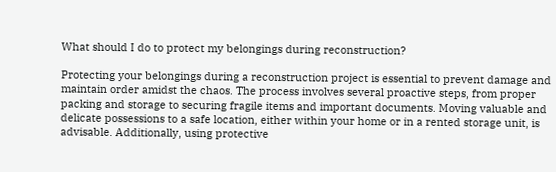What should I do to protect my belongings during reconstruction?

Protecting your belongings during a reconstruction project is essential to prevent damage and maintain order amidst the chaos. The process involves several proactive steps, from proper packing and storage to securing fragile items and important documents. Moving valuable and delicate possessions to a safe location, either within your home or in a rented storage unit, is advisable. Additionally, using protective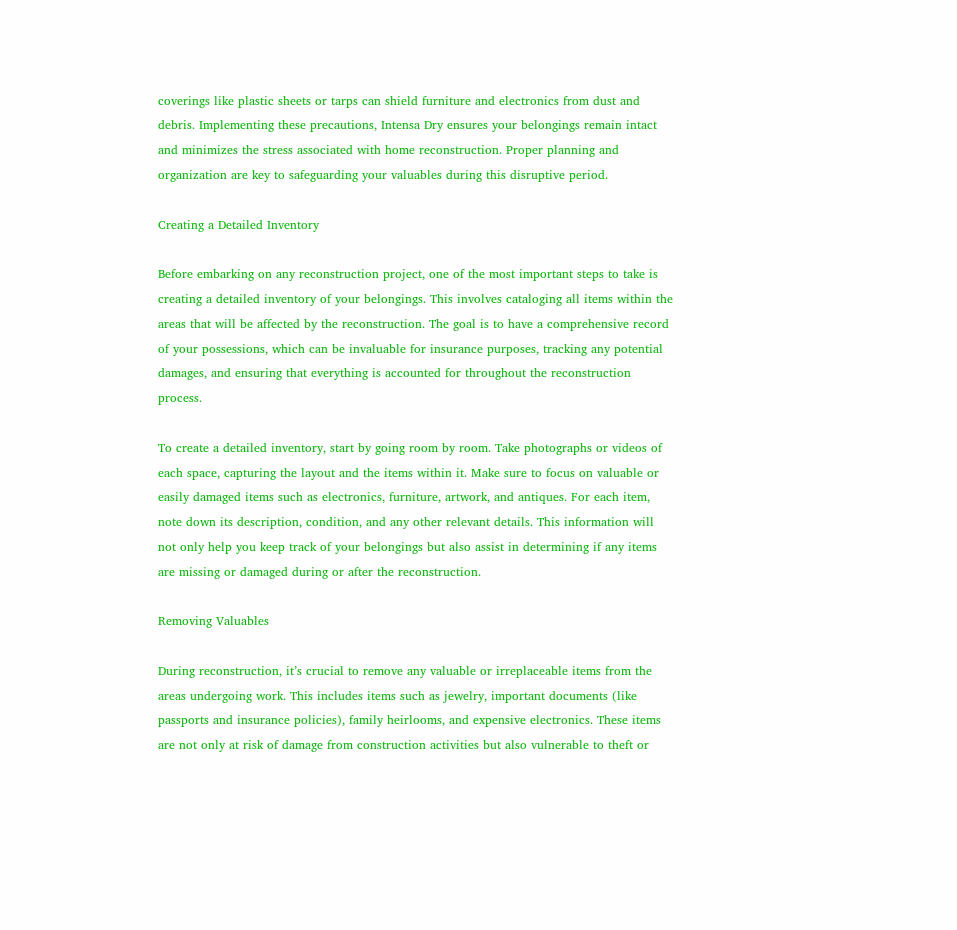coverings like plastic sheets or tarps can shield furniture and electronics from dust and debris. Implementing these precautions, Intensa Dry ensures your belongings remain intact and minimizes the stress associated with home reconstruction. Proper planning and organization are key to safeguarding your valuables during this disruptive period.

Creating a Detailed Inventory

Before embarking on any reconstruction project, one of the most important steps to take is creating a detailed inventory of your belongings. This involves cataloging all items within the areas that will be affected by the reconstruction. The goal is to have a comprehensive record of your possessions, which can be invaluable for insurance purposes, tracking any potential damages, and ensuring that everything is accounted for throughout the reconstruction process.

To create a detailed inventory, start by going room by room. Take photographs or videos of each space, capturing the layout and the items within it. Make sure to focus on valuable or easily damaged items such as electronics, furniture, artwork, and antiques. For each item, note down its description, condition, and any other relevant details. This information will not only help you keep track of your belongings but also assist in determining if any items are missing or damaged during or after the reconstruction.

Removing Valuables

During reconstruction, it’s crucial to remove any valuable or irreplaceable items from the areas undergoing work. This includes items such as jewelry, important documents (like passports and insurance policies), family heirlooms, and expensive electronics. These items are not only at risk of damage from construction activities but also vulnerable to theft or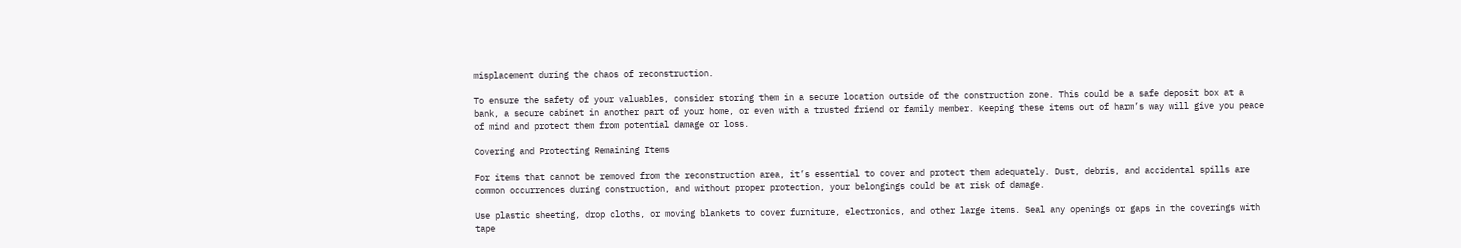misplacement during the chaos of reconstruction.

To ensure the safety of your valuables, consider storing them in a secure location outside of the construction zone. This could be a safe deposit box at a bank, a secure cabinet in another part of your home, or even with a trusted friend or family member. Keeping these items out of harm’s way will give you peace of mind and protect them from potential damage or loss.

Covering and Protecting Remaining Items

For items that cannot be removed from the reconstruction area, it’s essential to cover and protect them adequately. Dust, debris, and accidental spills are common occurrences during construction, and without proper protection, your belongings could be at risk of damage.

Use plastic sheeting, drop cloths, or moving blankets to cover furniture, electronics, and other large items. Seal any openings or gaps in the coverings with tape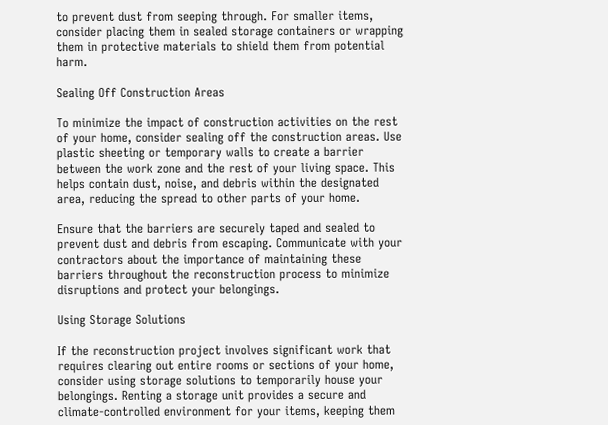to prevent dust from seeping through. For smaller items, consider placing them in sealed storage containers or wrapping them in protective materials to shield them from potential harm.

Sealing Off Construction Areas

To minimize the impact of construction activities on the rest of your home, consider sealing off the construction areas. Use plastic sheeting or temporary walls to create a barrier between the work zone and the rest of your living space. This helps contain dust, noise, and debris within the designated area, reducing the spread to other parts of your home.

Ensure that the barriers are securely taped and sealed to prevent dust and debris from escaping. Communicate with your contractors about the importance of maintaining these barriers throughout the reconstruction process to minimize disruptions and protect your belongings.

Using Storage Solutions

If the reconstruction project involves significant work that requires clearing out entire rooms or sections of your home, consider using storage solutions to temporarily house your belongings. Renting a storage unit provides a secure and climate-controlled environment for your items, keeping them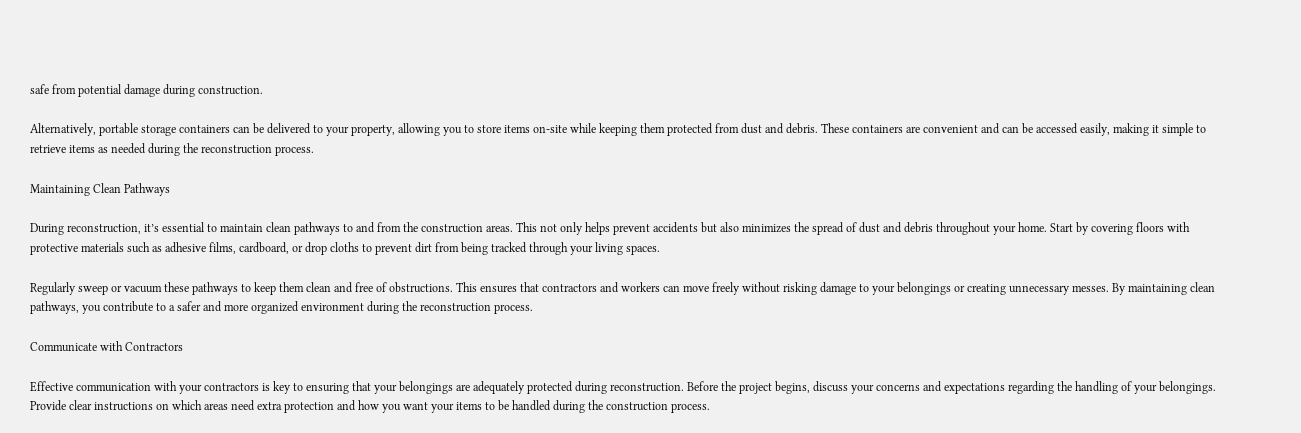safe from potential damage during construction.

Alternatively, portable storage containers can be delivered to your property, allowing you to store items on-site while keeping them protected from dust and debris. These containers are convenient and can be accessed easily, making it simple to retrieve items as needed during the reconstruction process.

Maintaining Clean Pathways

During reconstruction, it’s essential to maintain clean pathways to and from the construction areas. This not only helps prevent accidents but also minimizes the spread of dust and debris throughout your home. Start by covering floors with protective materials such as adhesive films, cardboard, or drop cloths to prevent dirt from being tracked through your living spaces.

Regularly sweep or vacuum these pathways to keep them clean and free of obstructions. This ensures that contractors and workers can move freely without risking damage to your belongings or creating unnecessary messes. By maintaining clean pathways, you contribute to a safer and more organized environment during the reconstruction process.

Communicate with Contractors

Effective communication with your contractors is key to ensuring that your belongings are adequately protected during reconstruction. Before the project begins, discuss your concerns and expectations regarding the handling of your belongings. Provide clear instructions on which areas need extra protection and how you want your items to be handled during the construction process.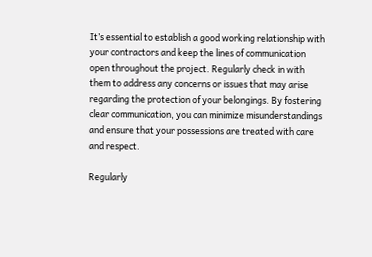It’s essential to establish a good working relationship with your contractors and keep the lines of communication open throughout the project. Regularly check in with them to address any concerns or issues that may arise regarding the protection of your belongings. By fostering clear communication, you can minimize misunderstandings and ensure that your possessions are treated with care and respect.

Regularly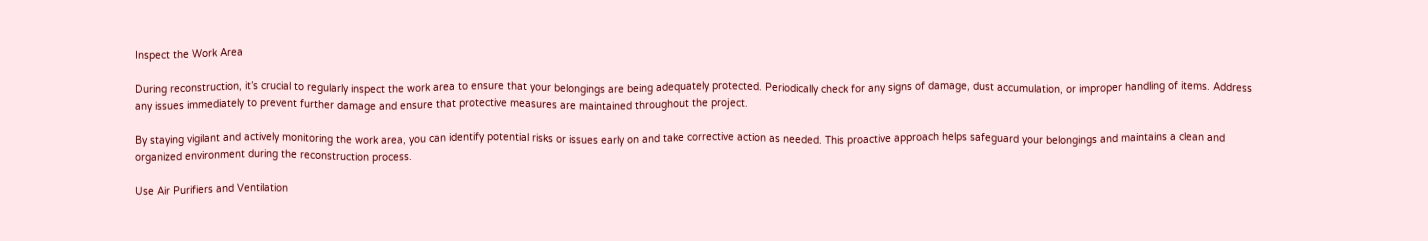Inspect the Work Area

During reconstruction, it’s crucial to regularly inspect the work area to ensure that your belongings are being adequately protected. Periodically check for any signs of damage, dust accumulation, or improper handling of items. Address any issues immediately to prevent further damage and ensure that protective measures are maintained throughout the project.

By staying vigilant and actively monitoring the work area, you can identify potential risks or issues early on and take corrective action as needed. This proactive approach helps safeguard your belongings and maintains a clean and organized environment during the reconstruction process.

Use Air Purifiers and Ventilation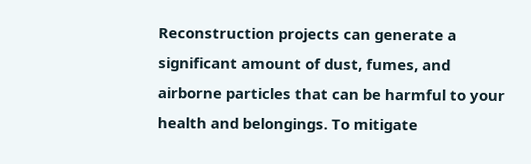Reconstruction projects can generate a significant amount of dust, fumes, and airborne particles that can be harmful to your health and belongings. To mitigate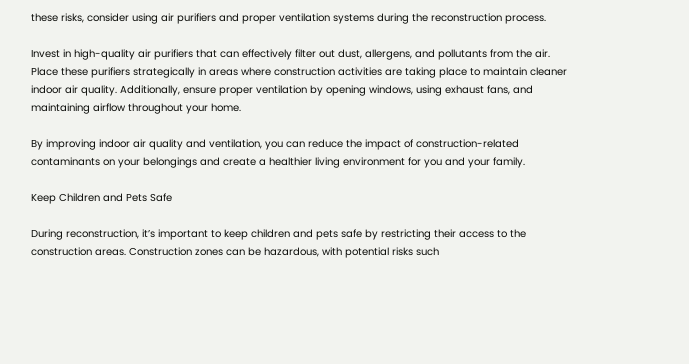these risks, consider using air purifiers and proper ventilation systems during the reconstruction process.

Invest in high-quality air purifiers that can effectively filter out dust, allergens, and pollutants from the air. Place these purifiers strategically in areas where construction activities are taking place to maintain cleaner indoor air quality. Additionally, ensure proper ventilation by opening windows, using exhaust fans, and maintaining airflow throughout your home.

By improving indoor air quality and ventilation, you can reduce the impact of construction-related contaminants on your belongings and create a healthier living environment for you and your family.

Keep Children and Pets Safe

During reconstruction, it’s important to keep children and pets safe by restricting their access to the construction areas. Construction zones can be hazardous, with potential risks such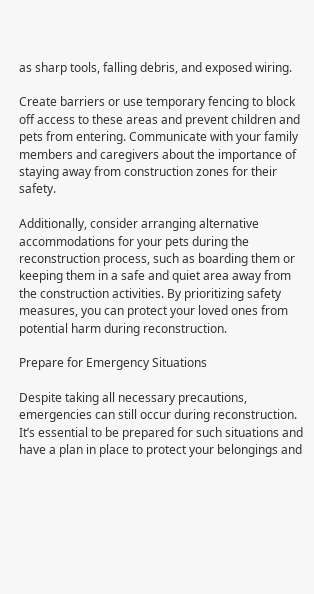as sharp tools, falling debris, and exposed wiring.

Create barriers or use temporary fencing to block off access to these areas and prevent children and pets from entering. Communicate with your family members and caregivers about the importance of staying away from construction zones for their safety.

Additionally, consider arranging alternative accommodations for your pets during the reconstruction process, such as boarding them or keeping them in a safe and quiet area away from the construction activities. By prioritizing safety measures, you can protect your loved ones from potential harm during reconstruction.

Prepare for Emergency Situations

Despite taking all necessary precautions, emergencies can still occur during reconstruction. It’s essential to be prepared for such situations and have a plan in place to protect your belongings and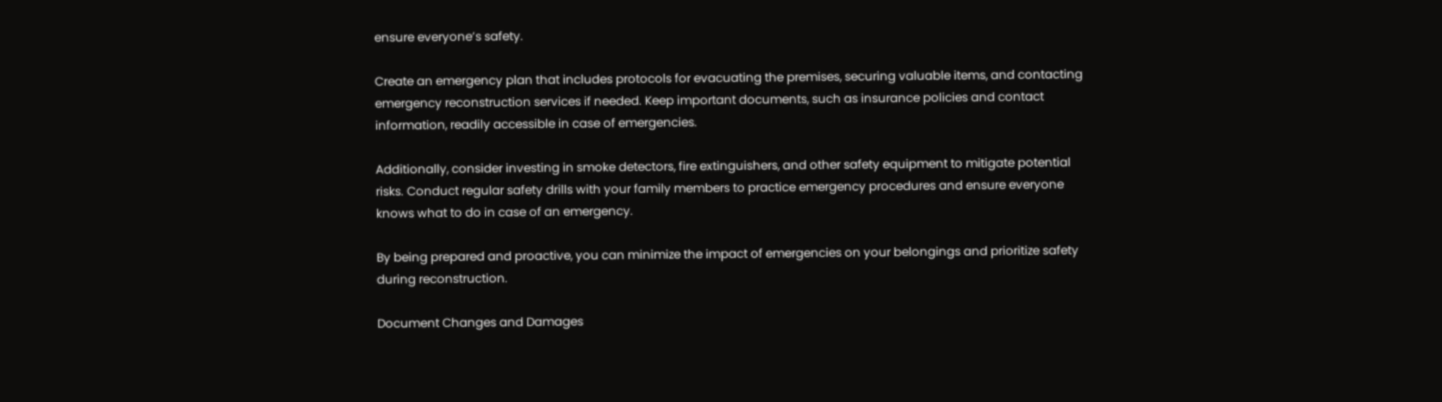ensure everyone’s safety.

Create an emergency plan that includes protocols for evacuating the premises, securing valuable items, and contacting emergency reconstruction services if needed. Keep important documents, such as insurance policies and contact information, readily accessible in case of emergencies.

Additionally, consider investing in smoke detectors, fire extinguishers, and other safety equipment to mitigate potential risks. Conduct regular safety drills with your family members to practice emergency procedures and ensure everyone knows what to do in case of an emergency.

By being prepared and proactive, you can minimize the impact of emergencies on your belongings and prioritize safety during reconstruction.

Document Changes and Damages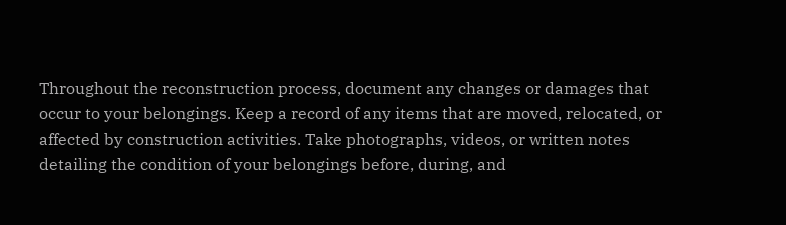Throughout the reconstruction process, document any changes or damages that occur to your belongings. Keep a record of any items that are moved, relocated, or affected by construction activities. Take photographs, videos, or written notes detailing the condition of your belongings before, during, and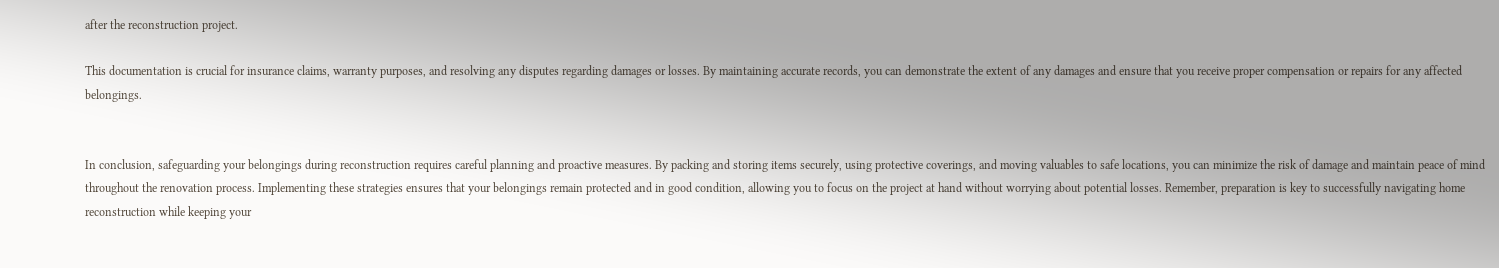after the reconstruction project.

This documentation is crucial for insurance claims, warranty purposes, and resolving any disputes regarding damages or losses. By maintaining accurate records, you can demonstrate the extent of any damages and ensure that you receive proper compensation or repairs for any affected belongings.


In conclusion, safeguarding your belongings during reconstruction requires careful planning and proactive measures. By packing and storing items securely, using protective coverings, and moving valuables to safe locations, you can minimize the risk of damage and maintain peace of mind throughout the renovation process. Implementing these strategies ensures that your belongings remain protected and in good condition, allowing you to focus on the project at hand without worrying about potential losses. Remember, preparation is key to successfully navigating home reconstruction while keeping your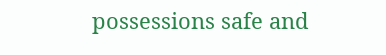possessions safe and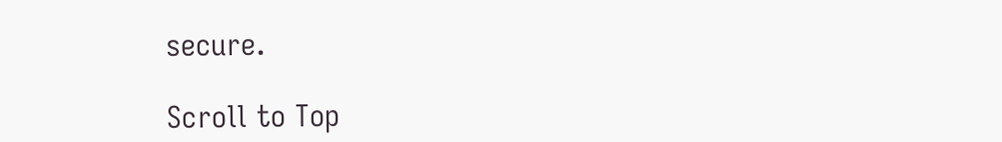secure.

Scroll to Top